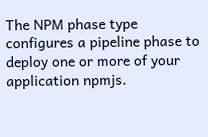The NPM phase type configures a pipeline phase to deploy one or more of your application npmjs.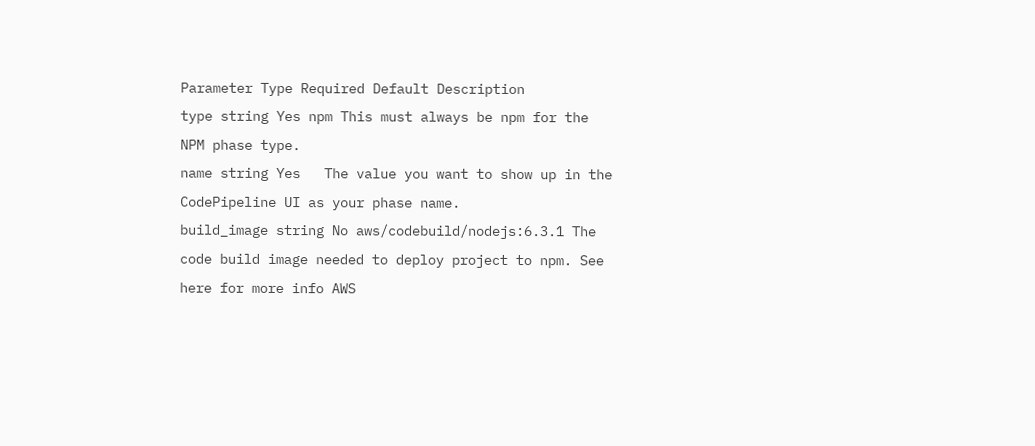Parameter Type Required Default Description
type string Yes npm This must always be npm for the NPM phase type.
name string Yes   The value you want to show up in the CodePipeline UI as your phase name.
build_image string No aws/codebuild/nodejs:6.3.1 The code build image needed to deploy project to npm. See here for more info AWS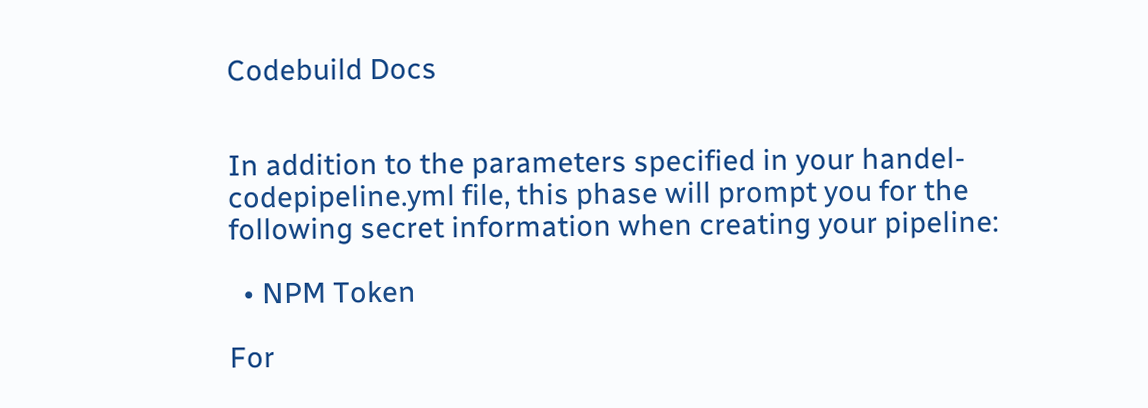Codebuild Docs


In addition to the parameters specified in your handel-codepipeline.yml file, this phase will prompt you for the following secret information when creating your pipeline:

  • NPM Token

For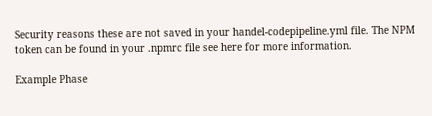Security reasons these are not saved in your handel-codepipeline.yml file. The NPM token can be found in your .npmrc file see here for more information.

Example Phase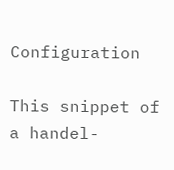Configuration

This snippet of a handel-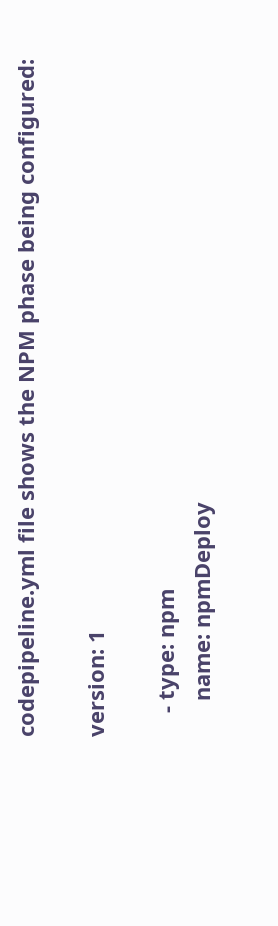codepipeline.yml file shows the NPM phase being configured:

version: 1

    - type: npm
      name: npmDeploy